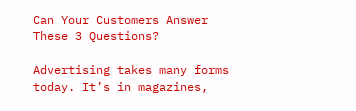Can Your Customers Answer These 3 Questions?

Advertising takes many forms today. It’s in magazines,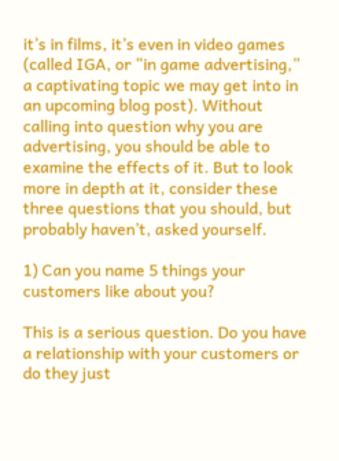it’s in films, it’s even in video games (called IGA, or “in game advertising,” a captivating topic we may get into in an upcoming blog post). Without calling into question why you are advertising, you should be able to examine the effects of it. But to look more in depth at it, consider these three questions that you should, but probably haven’t, asked yourself.

1) Can you name 5 things your customers like about you?

This is a serious question. Do you have a relationship with your customers or do they just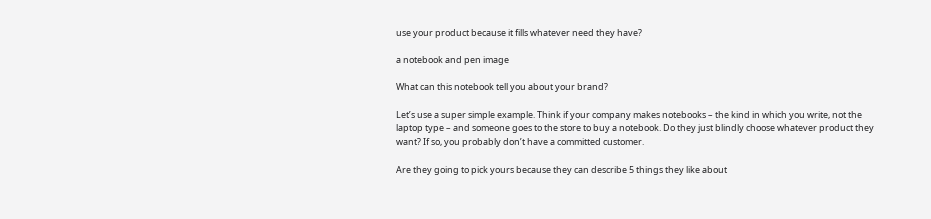use your product because it fills whatever need they have?

a notebook and pen image

What can this notebook tell you about your brand?

Let’s use a super simple example. Think if your company makes notebooks – the kind in which you write, not the laptop type – and someone goes to the store to buy a notebook. Do they just blindly choose whatever product they want? If so, you probably don’t have a committed customer.

Are they going to pick yours because they can describe 5 things they like about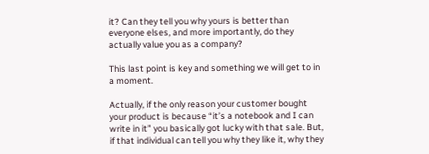it? Can they tell you why yours is better than everyone elses, and more importantly, do they actually value you as a company?

This last point is key and something we will get to in a moment.

Actually, if the only reason your customer bought your product is because “it’s a notebook and I can write in it” you basically got lucky with that sale. But, if that individual can tell you why they like it, why they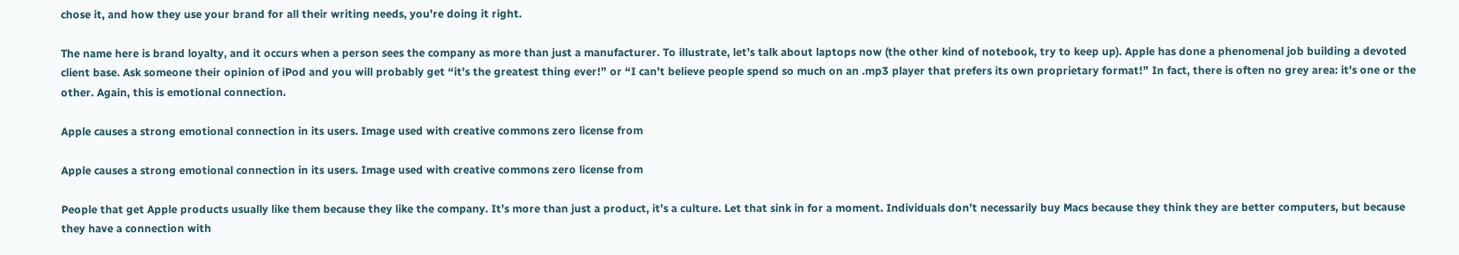chose it, and how they use your brand for all their writing needs, you’re doing it right.

The name here is brand loyalty, and it occurs when a person sees the company as more than just a manufacturer. To illustrate, let’s talk about laptops now (the other kind of notebook, try to keep up). Apple has done a phenomenal job building a devoted client base. Ask someone their opinion of iPod and you will probably get “it’s the greatest thing ever!” or “I can’t believe people spend so much on an .mp3 player that prefers its own proprietary format!” In fact, there is often no grey area: it’s one or the other. Again, this is emotional connection.

Apple causes a strong emotional connection in its users. Image used with creative commons zero license from

Apple causes a strong emotional connection in its users. Image used with creative commons zero license from

People that get Apple products usually like them because they like the company. It’s more than just a product, it’s a culture. Let that sink in for a moment. Individuals don’t necessarily buy Macs because they think they are better computers, but because they have a connection with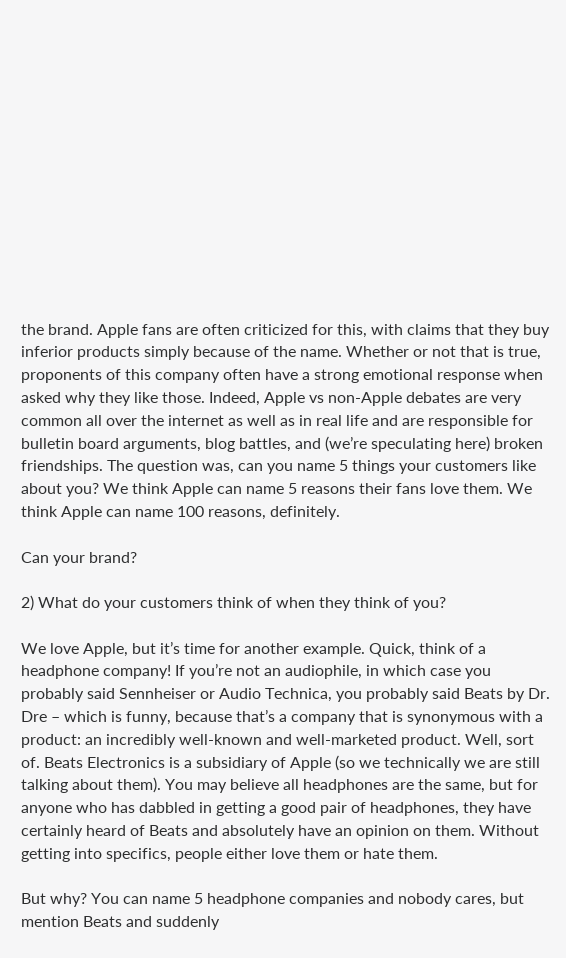the brand. Apple fans are often criticized for this, with claims that they buy inferior products simply because of the name. Whether or not that is true, proponents of this company often have a strong emotional response when asked why they like those. Indeed, Apple vs non-Apple debates are very common all over the internet as well as in real life and are responsible for bulletin board arguments, blog battles, and (we’re speculating here) broken friendships. The question was, can you name 5 things your customers like about you? We think Apple can name 5 reasons their fans love them. We think Apple can name 100 reasons, definitely.

Can your brand?

2) What do your customers think of when they think of you?

We love Apple, but it’s time for another example. Quick, think of a headphone company! If you’re not an audiophile, in which case you probably said Sennheiser or Audio Technica, you probably said Beats by Dr. Dre – which is funny, because that’s a company that is synonymous with a product: an incredibly well-known and well-marketed product. Well, sort of. Beats Electronics is a subsidiary of Apple (so we technically we are still talking about them). You may believe all headphones are the same, but for anyone who has dabbled in getting a good pair of headphones, they have certainly heard of Beats and absolutely have an opinion on them. Without getting into specifics, people either love them or hate them.

But why? You can name 5 headphone companies and nobody cares, but mention Beats and suddenly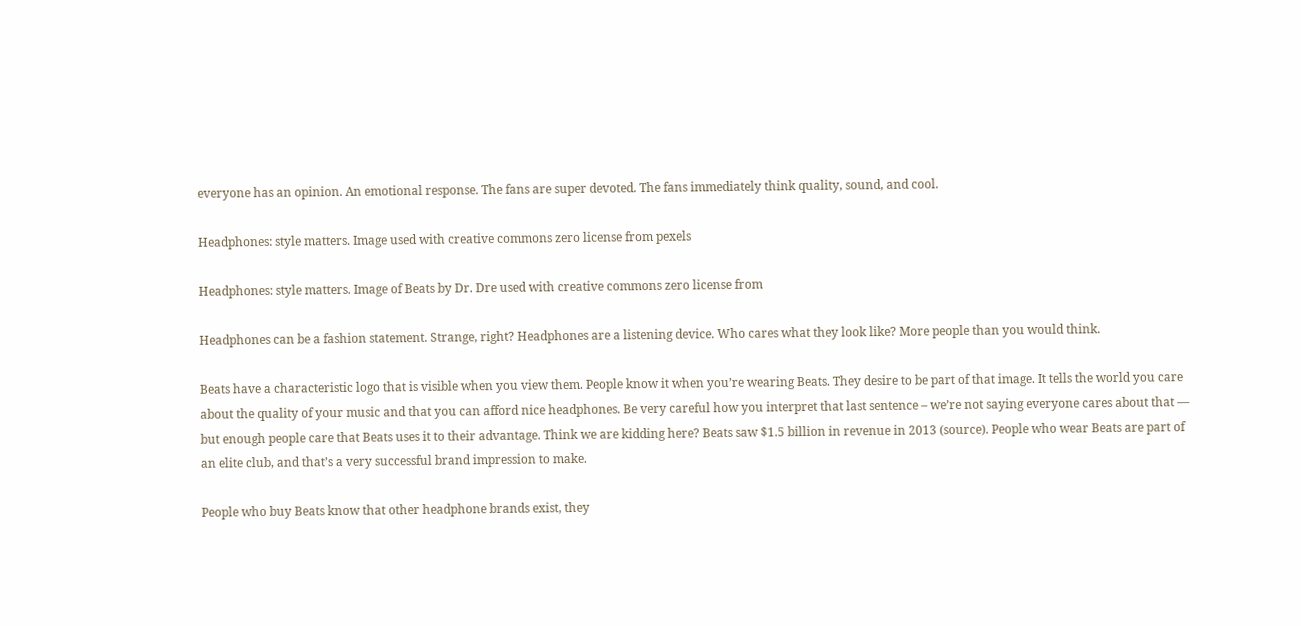everyone has an opinion. An emotional response. The fans are super devoted. The fans immediately think quality, sound, and cool.

Headphones: style matters. Image used with creative commons zero license from pexels

Headphones: style matters. Image of Beats by Dr. Dre used with creative commons zero license from

Headphones can be a fashion statement. Strange, right? Headphones are a listening device. Who cares what they look like? More people than you would think.

Beats have a characteristic logo that is visible when you view them. People know it when you’re wearing Beats. They desire to be part of that image. It tells the world you care about the quality of your music and that you can afford nice headphones. Be very careful how you interpret that last sentence – we’re not saying everyone cares about that — but enough people care that Beats uses it to their advantage. Think we are kidding here? Beats saw $1.5 billion in revenue in 2013 (source). People who wear Beats are part of an elite club, and that’s a very successful brand impression to make.

People who buy Beats know that other headphone brands exist, they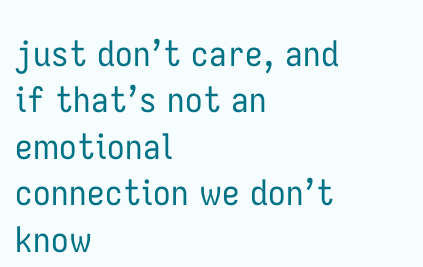just don’t care, and if that’s not an emotional connection we don’t know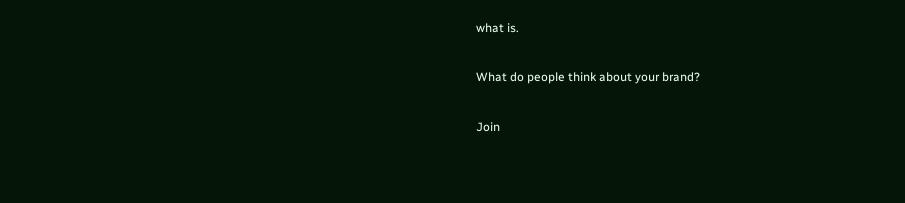what is.

What do people think about your brand?

Join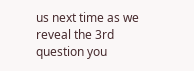us next time as we reveal the 3rd question you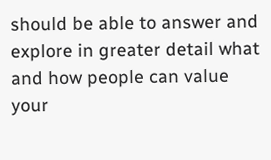should be able to answer and explore in greater detail what and how people can value your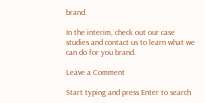brand.

In the interim, check out our case studies and contact us to learn what we can do for you brand.

Leave a Comment

Start typing and press Enter to search